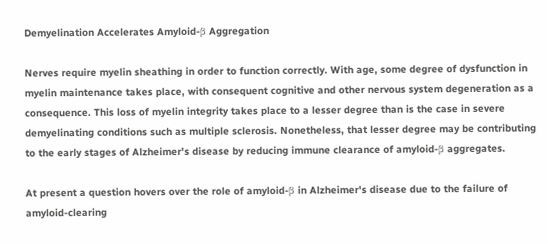Demyelination Accelerates Amyloid-β Aggregation

Nerves require myelin sheathing in order to function correctly. With age, some degree of dysfunction in myelin maintenance takes place, with consequent cognitive and other nervous system degeneration as a consequence. This loss of myelin integrity takes place to a lesser degree than is the case in severe demyelinating conditions such as multiple sclerosis. Nonetheless, that lesser degree may be contributing to the early stages of Alzheimer's disease by reducing immune clearance of amyloid-β aggregates.

At present a question hovers over the role of amyloid-β in Alzheimer's disease due to the failure of amyloid-clearing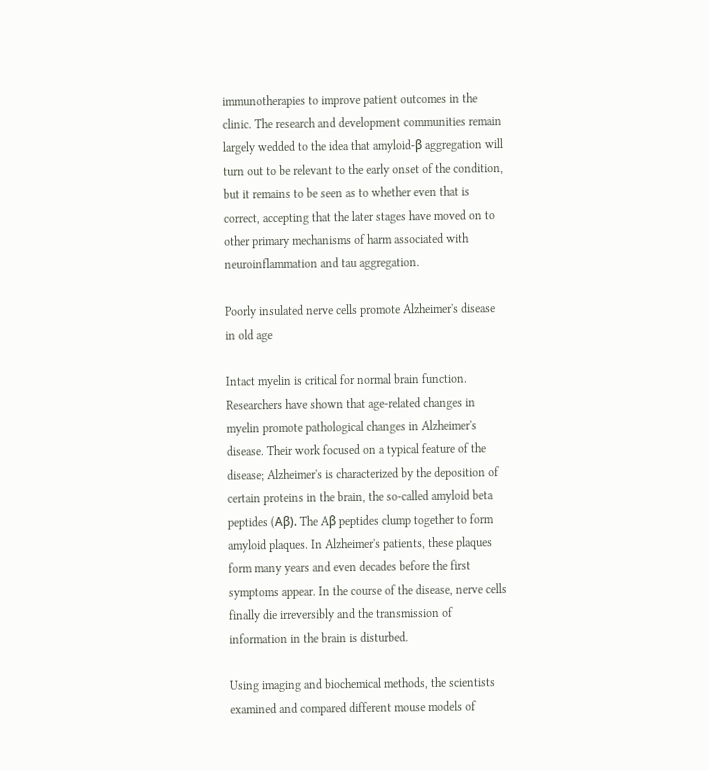immunotherapies to improve patient outcomes in the clinic. The research and development communities remain largely wedded to the idea that amyloid-β aggregation will turn out to be relevant to the early onset of the condition, but it remains to be seen as to whether even that is correct, accepting that the later stages have moved on to other primary mechanisms of harm associated with neuroinflammation and tau aggregation.

Poorly insulated nerve cells promote Alzheimer's disease in old age

Intact myelin is critical for normal brain function. Researchers have shown that age-related changes in myelin promote pathological changes in Alzheimer's disease. Their work focused on a typical feature of the disease; Alzheimer's is characterized by the deposition of certain proteins in the brain, the so-called amyloid beta peptides (Aβ). The Aβ peptides clump together to form amyloid plaques. In Alzheimer's patients, these plaques form many years and even decades before the first symptoms appear. In the course of the disease, nerve cells finally die irreversibly and the transmission of information in the brain is disturbed.

Using imaging and biochemical methods, the scientists examined and compared different mouse models of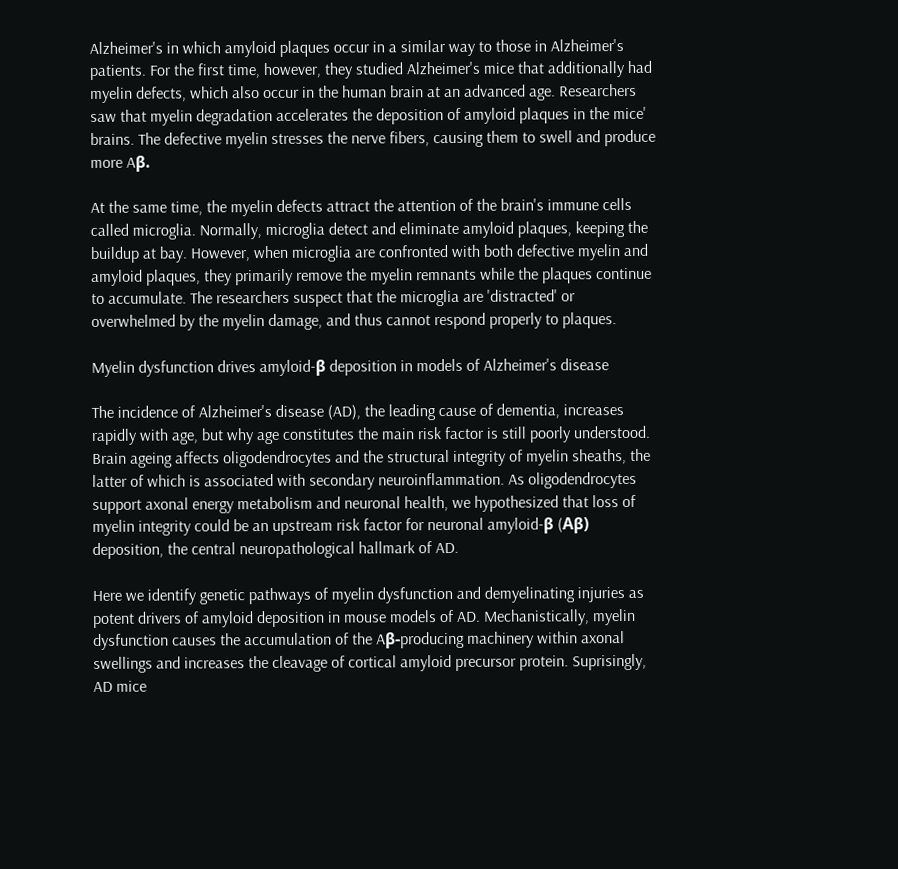Alzheimer's in which amyloid plaques occur in a similar way to those in Alzheimer's patients. For the first time, however, they studied Alzheimer's mice that additionally had myelin defects, which also occur in the human brain at an advanced age. Researchers saw that myelin degradation accelerates the deposition of amyloid plaques in the mice' brains. The defective myelin stresses the nerve fibers, causing them to swell and produce more Aβ.

At the same time, the myelin defects attract the attention of the brain's immune cells called microglia. Normally, microglia detect and eliminate amyloid plaques, keeping the buildup at bay. However, when microglia are confronted with both defective myelin and amyloid plaques, they primarily remove the myelin remnants while the plaques continue to accumulate. The researchers suspect that the microglia are 'distracted' or overwhelmed by the myelin damage, and thus cannot respond properly to plaques.

Myelin dysfunction drives amyloid-β deposition in models of Alzheimer's disease

The incidence of Alzheimer's disease (AD), the leading cause of dementia, increases rapidly with age, but why age constitutes the main risk factor is still poorly understood. Brain ageing affects oligodendrocytes and the structural integrity of myelin sheaths, the latter of which is associated with secondary neuroinflammation. As oligodendrocytes support axonal energy metabolism and neuronal health, we hypothesized that loss of myelin integrity could be an upstream risk factor for neuronal amyloid-β (Aβ) deposition, the central neuropathological hallmark of AD.

Here we identify genetic pathways of myelin dysfunction and demyelinating injuries as potent drivers of amyloid deposition in mouse models of AD. Mechanistically, myelin dysfunction causes the accumulation of the Aβ-producing machinery within axonal swellings and increases the cleavage of cortical amyloid precursor protein. Suprisingly, AD mice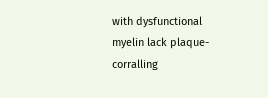with dysfunctional myelin lack plaque-corralling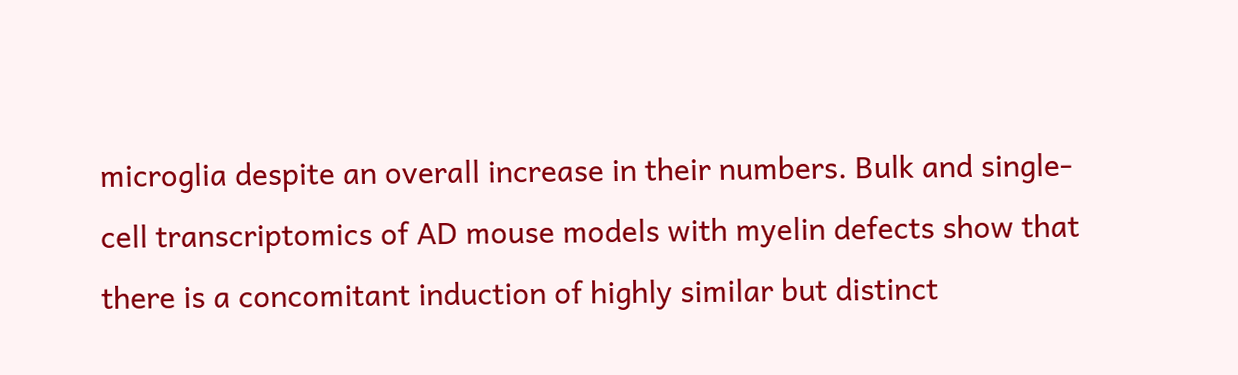microglia despite an overall increase in their numbers. Bulk and single-cell transcriptomics of AD mouse models with myelin defects show that there is a concomitant induction of highly similar but distinct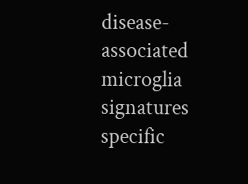disease-associated microglia signatures specific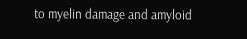to myelin damage and amyloid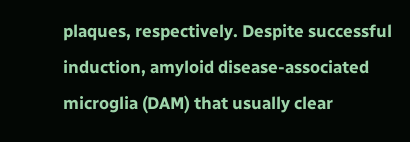plaques, respectively. Despite successful induction, amyloid disease-associated microglia (DAM) that usually clear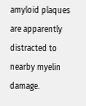amyloid plaques are apparently distracted to nearby myelin damage.